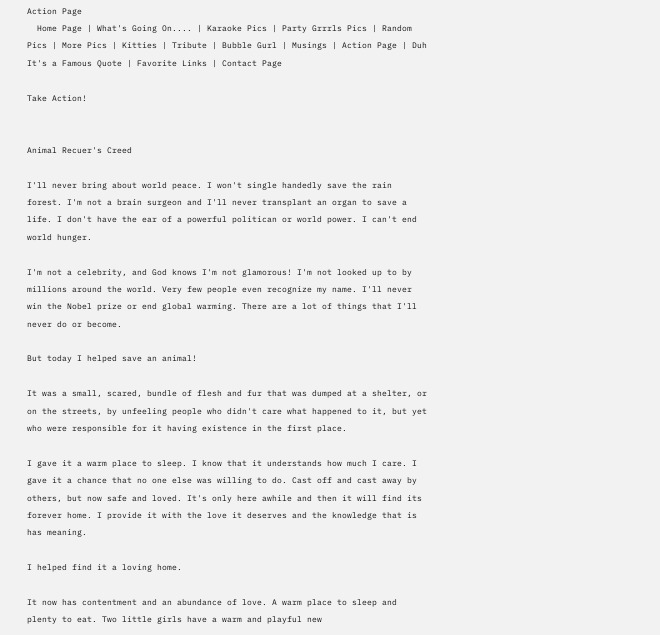Action Page
  Home Page | What's Going On.... | Karaoke Pics | Party Grrrls Pics | Random Pics | More Pics | Kitties | Tribute | Bubble Gurl | Musings | Action Page | Duh It's a Famous Quote | Favorite Links | Contact Page

Take Action!


Animal Recuer's Creed

I'll never bring about world peace. I won't single handedly save the rain forest. I'm not a brain surgeon and I'll never transplant an organ to save a life. I don't have the ear of a powerful politican or world power. I can't end world hunger.

I'm not a celebrity, and God knows I'm not glamorous! I'm not looked up to by millions around the world. Very few people even recognize my name. I'll never win the Nobel prize or end global warming. There are a lot of things that I'll never do or become.

But today I helped save an animal!

It was a small, scared, bundle of flesh and fur that was dumped at a shelter, or on the streets, by unfeeling people who didn't care what happened to it, but yet who were responsible for it having existence in the first place.

I gave it a warm place to sleep. I know that it understands how much I care. I gave it a chance that no one else was willing to do. Cast off and cast away by others, but now safe and loved. It's only here awhile and then it will find its forever home. I provide it with the love it deserves and the knowledge that is has meaning.

I helped find it a loving home.

It now has contentment and an abundance of love. A warm place to sleep and plenty to eat. Two little girls have a warm and playful new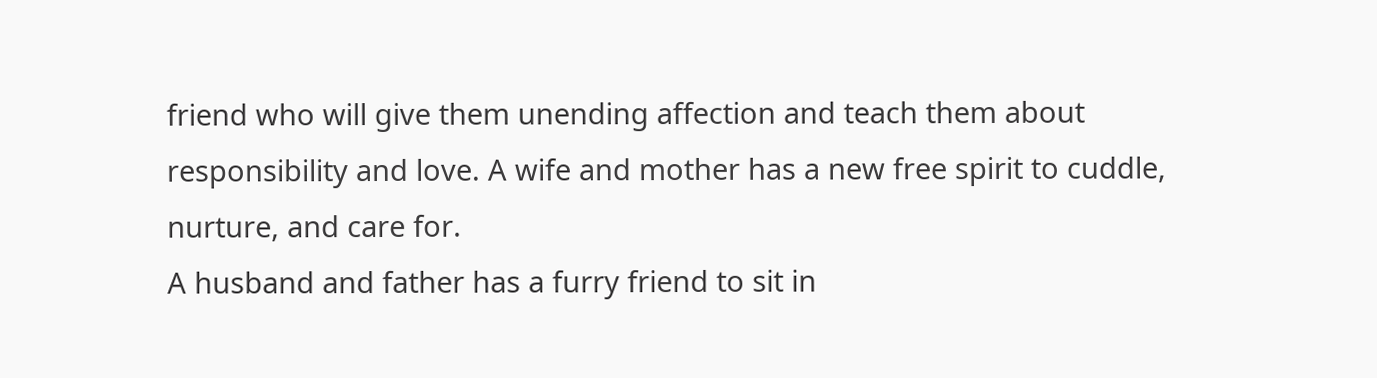friend who will give them unending affection and teach them about responsibility and love. A wife and mother has a new free spirit to cuddle, nurture, and care for.
A husband and father has a furry friend to sit in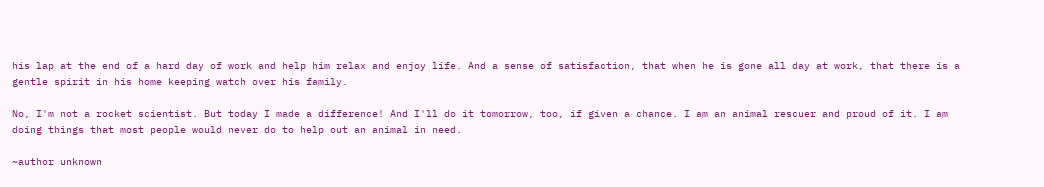his lap at the end of a hard day of work and help him relax and enjoy life. And a sense of satisfaction, that when he is gone all day at work, that there is a gentle spirit in his home keeping watch over his family.

No, I'm not a rocket scientist. But today I made a difference! And I'll do it tomorrow, too, if given a chance. I am an animal rescuer and proud of it. I am doing things that most people would never do to help out an animal in need.

~author unknown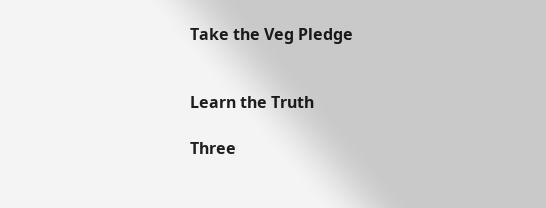Take the Veg Pledge


Learn the Truth

Three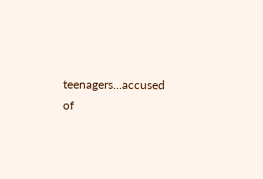teenagers...accused of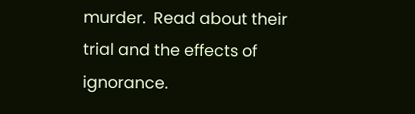murder.  Read about their trial and the effects of ignorance.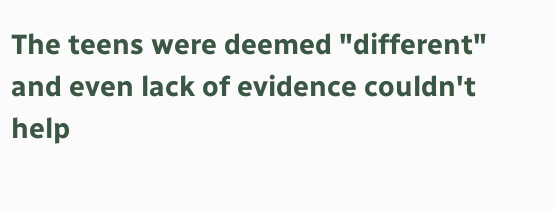The teens were deemed "different" and even lack of evidence couldn't help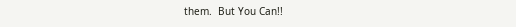them.  But You Can!!